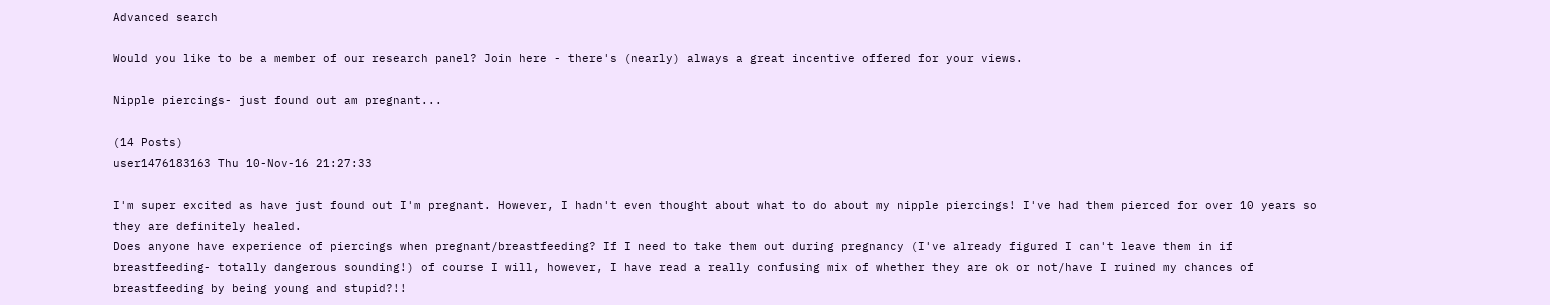Advanced search

Would you like to be a member of our research panel? Join here - there's (nearly) always a great incentive offered for your views.

Nipple piercings- just found out am pregnant...

(14 Posts)
user1476183163 Thu 10-Nov-16 21:27:33

I'm super excited as have just found out I'm pregnant. However, I hadn't even thought about what to do about my nipple piercings! I've had them pierced for over 10 years so they are definitely healed.
Does anyone have experience of piercings when pregnant/breastfeeding? If I need to take them out during pregnancy (I've already figured I can't leave them in if breastfeeding- totally dangerous sounding!) of course I will, however, I have read a really confusing mix of whether they are ok or not/have I ruined my chances of breastfeeding by being young and stupid?!!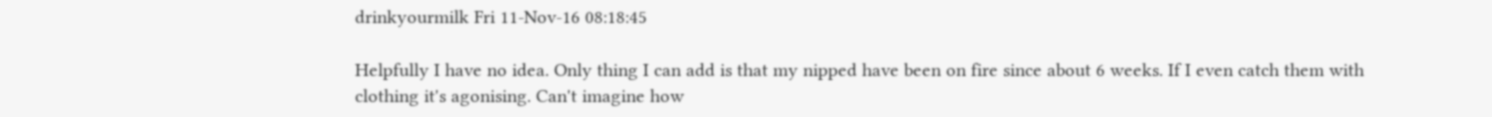drinkyourmilk Fri 11-Nov-16 08:18:45

Helpfully I have no idea. Only thing I can add is that my nipped have been on fire since about 6 weeks. If I even catch them with clothing it's agonising. Can't imagine how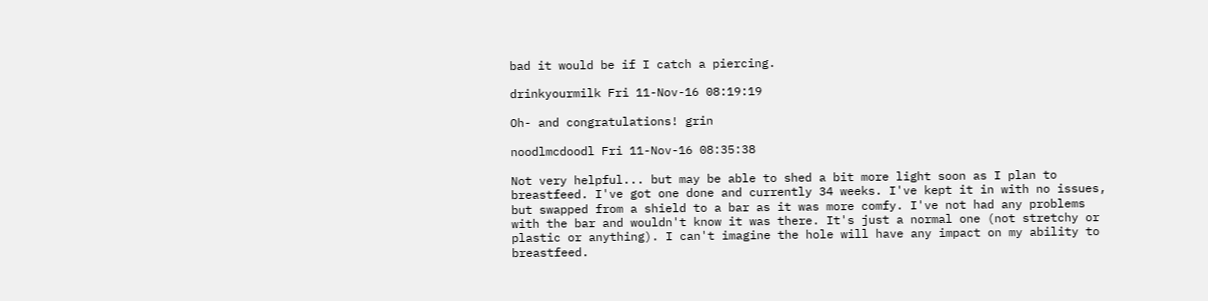bad it would be if I catch a piercing.

drinkyourmilk Fri 11-Nov-16 08:19:19

Oh- and congratulations! grin

noodlmcdoodl Fri 11-Nov-16 08:35:38

Not very helpful... but may be able to shed a bit more light soon as I plan to breastfeed. I've got one done and currently 34 weeks. I've kept it in with no issues, but swapped from a shield to a bar as it was more comfy. I've not had any problems with the bar and wouldn't know it was there. It's just a normal one (not stretchy or plastic or anything). I can't imagine the hole will have any impact on my ability to breastfeed.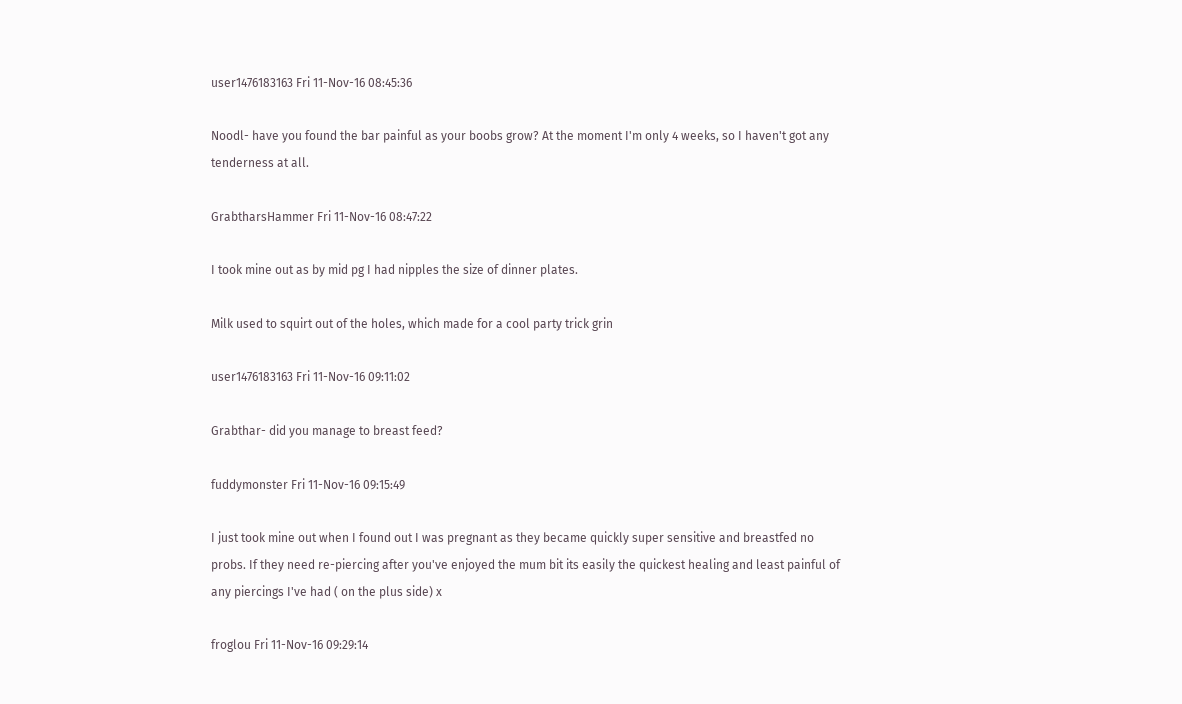user1476183163 Fri 11-Nov-16 08:45:36

Noodl- have you found the bar painful as your boobs grow? At the moment I'm only 4 weeks, so I haven't got any tenderness at all.

GrabtharsHammer Fri 11-Nov-16 08:47:22

I took mine out as by mid pg I had nipples the size of dinner plates.

Milk used to squirt out of the holes, which made for a cool party trick grin

user1476183163 Fri 11-Nov-16 09:11:02

Grabthar- did you manage to breast feed?

fuddymonster Fri 11-Nov-16 09:15:49

I just took mine out when I found out I was pregnant as they became quickly super sensitive and breastfed no probs. If they need re-piercing after you've enjoyed the mum bit its easily the quickest healing and least painful of any piercings I've had ( on the plus side) x

froglou Fri 11-Nov-16 09:29:14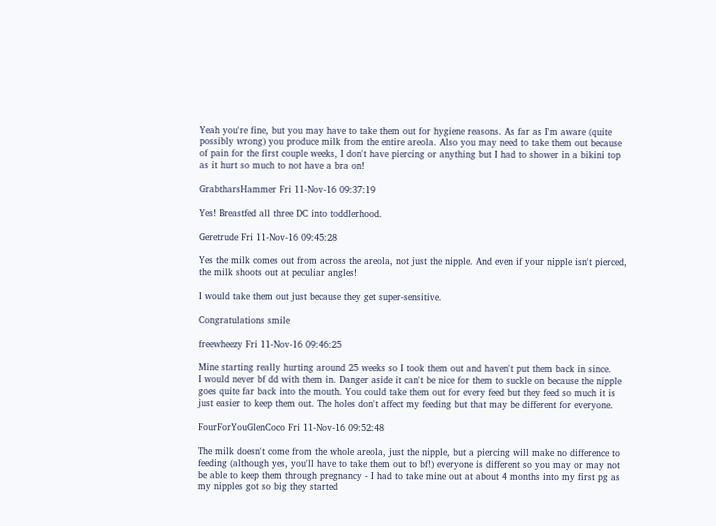Yeah you're fine, but you may have to take them out for hygiene reasons. As far as I'm aware (quite possibly wrong) you produce milk from the entire areola. Also you may need to take them out because of pain for the first couple weeks, I don't have piercing or anything but I had to shower in a bikini top as it hurt so much to not have a bra on!

GrabtharsHammer Fri 11-Nov-16 09:37:19

Yes! Breastfed all three DC into toddlerhood.

Geretrude Fri 11-Nov-16 09:45:28

Yes the milk comes out from across the areola, not just the nipple. And even if your nipple isn't pierced, the milk shoots out at peculiar angles!

I would take them out just because they get super-sensitive.

Congratulations smile

freewheezy Fri 11-Nov-16 09:46:25

Mine starting really hurting around 25 weeks so I took them out and haven't put them back in since.
I would never bf dd with them in. Danger aside it can't be nice for them to suckle on because the nipple goes quite far back into the mouth. You could take them out for every feed but they feed so much it is just easier to keep them out. The holes don't affect my feeding but that may be different for everyone.

FourForYouGlenCoco Fri 11-Nov-16 09:52:48

The milk doesn't come from the whole areola, just the nipple, but a piercing will make no difference to feeding (although yes, you'll have to take them out to bf!) everyone is different so you may or may not be able to keep them through pregnancy - I had to take mine out at about 4 months into my first pg as my nipples got so big they started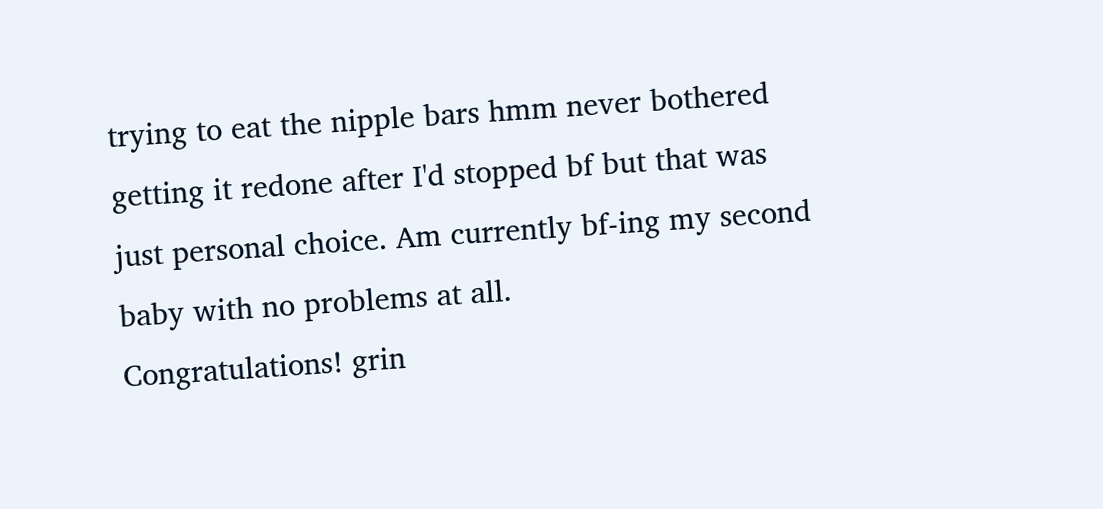trying to eat the nipple bars hmm never bothered getting it redone after I'd stopped bf but that was just personal choice. Am currently bf-ing my second baby with no problems at all.
Congratulations! grin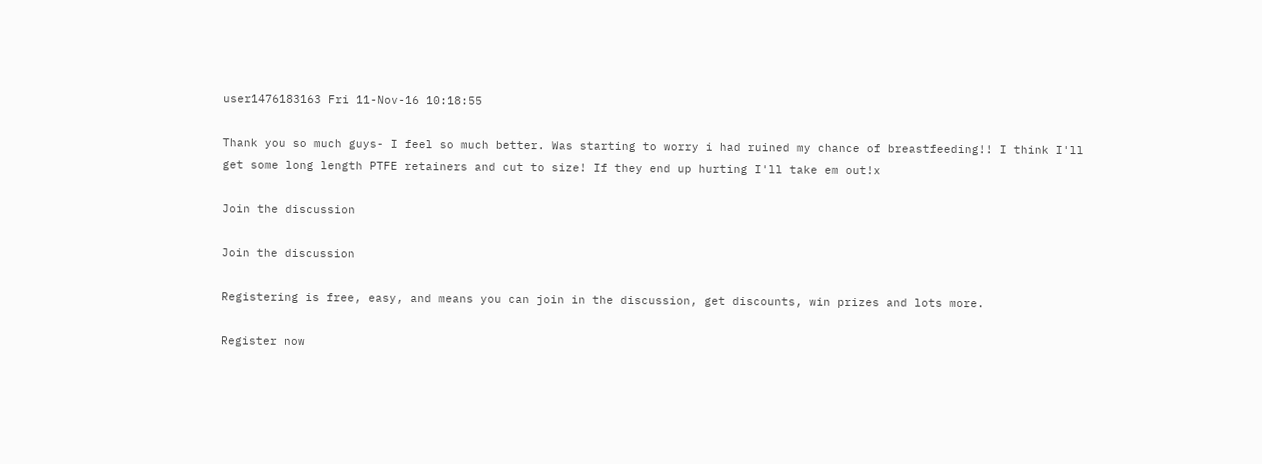user1476183163 Fri 11-Nov-16 10:18:55

Thank you so much guys- I feel so much better. Was starting to worry i had ruined my chance of breastfeeding!! I think I'll get some long length PTFE retainers and cut to size! If they end up hurting I'll take em out!x

Join the discussion

Join the discussion

Registering is free, easy, and means you can join in the discussion, get discounts, win prizes and lots more.

Register now